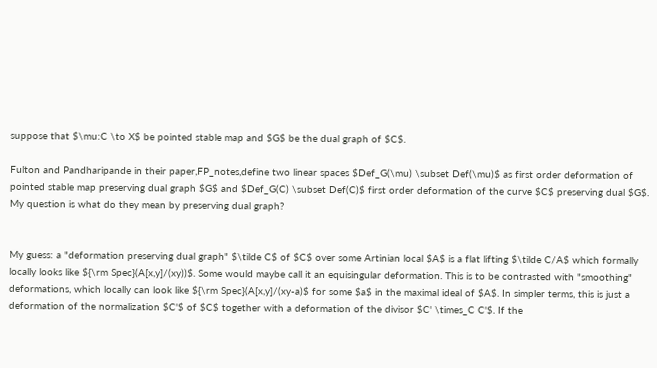suppose that $\mu:C \to X$ be pointed stable map and $G$ be the dual graph of $C$.

Fulton and Pandharipande in their paper,FP_notes,define two linear spaces $Def_G(\mu) \subset Def(\mu)$ as first order deformation of pointed stable map preserving dual graph $G$ and $Def_G(C) \subset Def(C)$ first order deformation of the curve $C$ preserving dual $G$. My question is what do they mean by preserving dual graph?


My guess: a "deformation preserving dual graph" $\tilde C$ of $C$ over some Artinian local $A$ is a flat lifting $\tilde C/A$ which formally locally looks like ${\rm Spec}(A[x,y]/(xy))$. Some would maybe call it an equisingular deformation. This is to be contrasted with "smoothing" deformations, which locally can look like ${\rm Spec}(A[x,y]/(xy-a)$ for some $a$ in the maximal ideal of $A$. In simpler terms, this is just a deformation of the normalization $C'$ of $C$ together with a deformation of the divisor $C' \times_C C'$. If the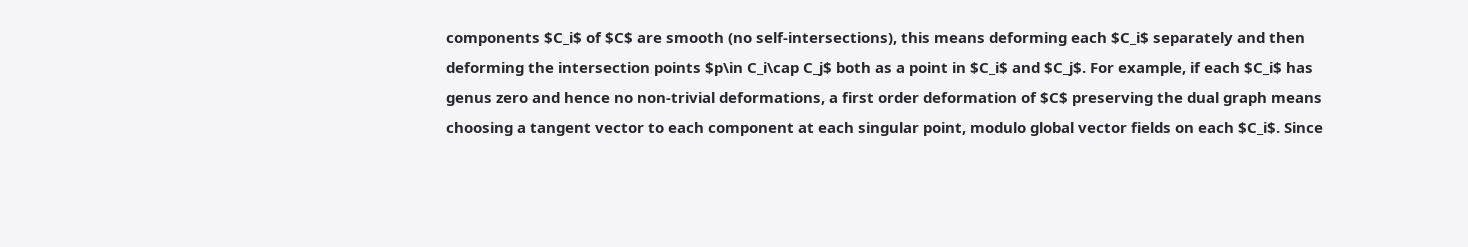components $C_i$ of $C$ are smooth (no self-intersections), this means deforming each $C_i$ separately and then deforming the intersection points $p\in C_i\cap C_j$ both as a point in $C_i$ and $C_j$. For example, if each $C_i$ has genus zero and hence no non-trivial deformations, a first order deformation of $C$ preserving the dual graph means choosing a tangent vector to each component at each singular point, modulo global vector fields on each $C_i$. Since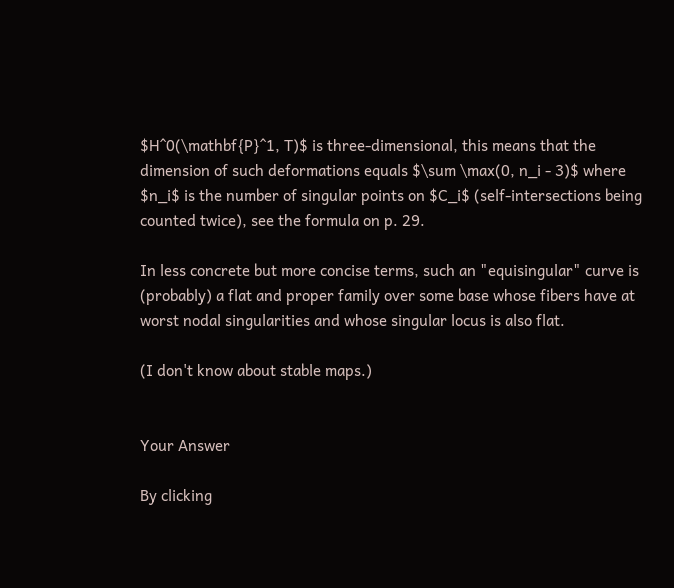$H^0(\mathbf{P}^1, T)$ is three-dimensional, this means that the dimension of such deformations equals $\sum \max(0, n_i - 3)$ where $n_i$ is the number of singular points on $C_i$ (self-intersections being counted twice), see the formula on p. 29.

In less concrete but more concise terms, such an "equisingular" curve is (probably) a flat and proper family over some base whose fibers have at worst nodal singularities and whose singular locus is also flat.

(I don't know about stable maps.)


Your Answer

By clicking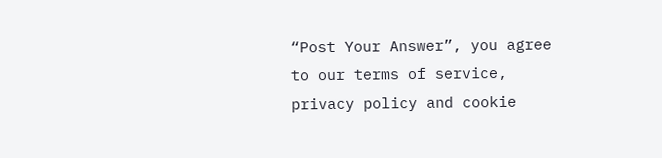“Post Your Answer”, you agree to our terms of service, privacy policy and cookie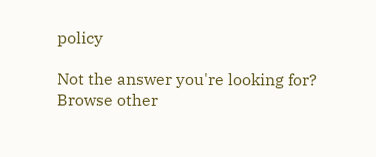policy

Not the answer you're looking for? Browse other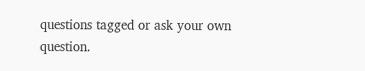questions tagged or ask your own question.